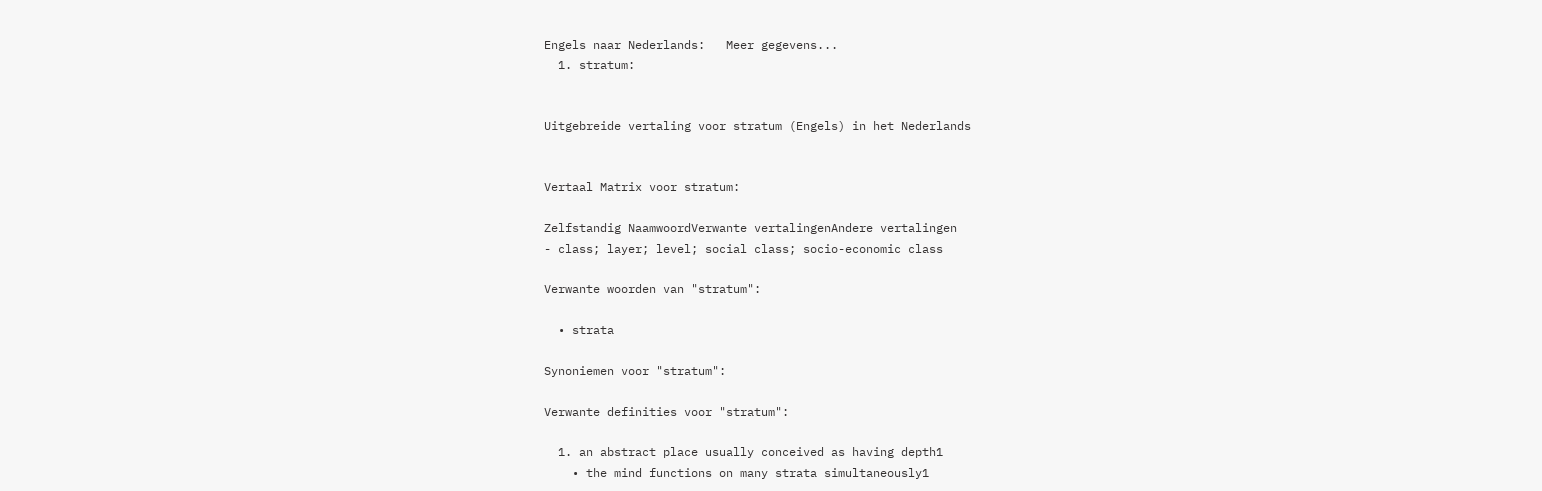Engels naar Nederlands:   Meer gegevens...
  1. stratum:


Uitgebreide vertaling voor stratum (Engels) in het Nederlands


Vertaal Matrix voor stratum:

Zelfstandig NaamwoordVerwante vertalingenAndere vertalingen
- class; layer; level; social class; socio-economic class

Verwante woorden van "stratum":

  • strata

Synoniemen voor "stratum":

Verwante definities voor "stratum":

  1. an abstract place usually conceived as having depth1
    • the mind functions on many strata simultaneously1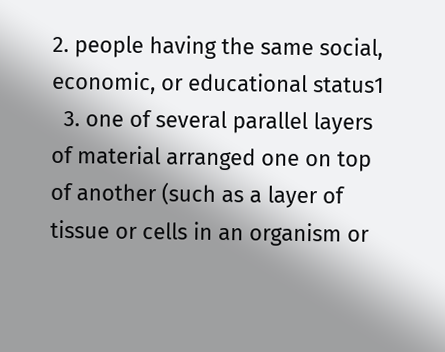2. people having the same social, economic, or educational status1
  3. one of several parallel layers of material arranged one on top of another (such as a layer of tissue or cells in an organism or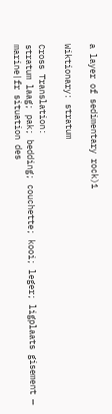a layer of sedimentary rock)1

Wiktionary: stratum

Cross Translation:
stratum laag; pak; bedding; couchette; kooi; leger; ligplaats gisement — marine|fr situation des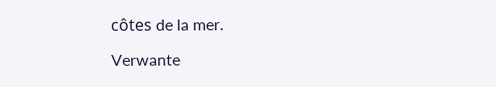côtes de la mer.

Verwante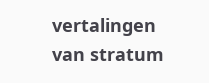vertalingen van stratum